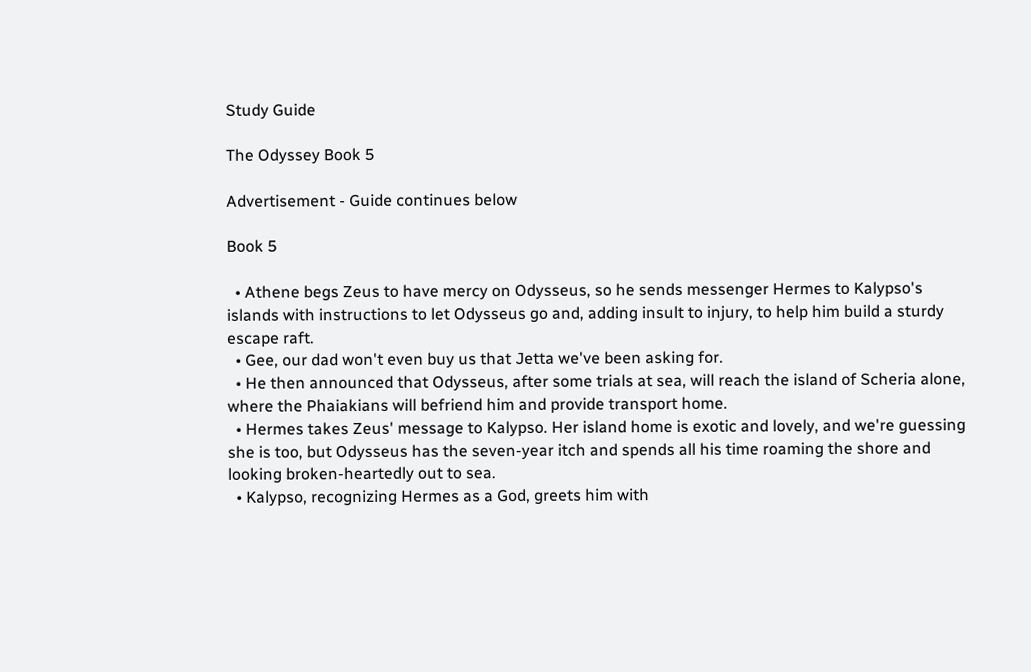Study Guide

The Odyssey Book 5

Advertisement - Guide continues below

Book 5

  • Athene begs Zeus to have mercy on Odysseus, so he sends messenger Hermes to Kalypso's islands with instructions to let Odysseus go and, adding insult to injury, to help him build a sturdy escape raft.
  • Gee, our dad won't even buy us that Jetta we've been asking for.
  • He then announced that Odysseus, after some trials at sea, will reach the island of Scheria alone, where the Phaiakians will befriend him and provide transport home.
  • Hermes takes Zeus' message to Kalypso. Her island home is exotic and lovely, and we're guessing she is too, but Odysseus has the seven-year itch and spends all his time roaming the shore and looking broken-heartedly out to sea.
  • Kalypso, recognizing Hermes as a God, greets him with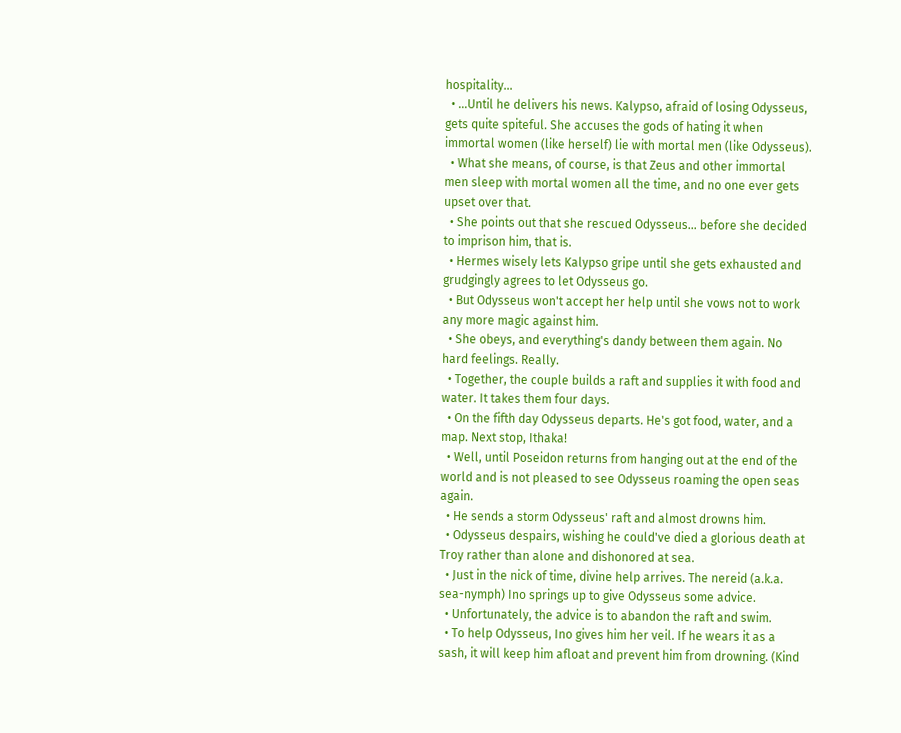hospitality…
  • …Until he delivers his news. Kalypso, afraid of losing Odysseus, gets quite spiteful. She accuses the gods of hating it when immortal women (like herself) lie with mortal men (like Odysseus).
  • What she means, of course, is that Zeus and other immortal men sleep with mortal women all the time, and no one ever gets upset over that.
  • She points out that she rescued Odysseus… before she decided to imprison him, that is.
  • Hermes wisely lets Kalypso gripe until she gets exhausted and grudgingly agrees to let Odysseus go.
  • But Odysseus won't accept her help until she vows not to work any more magic against him.
  • She obeys, and everything's dandy between them again. No hard feelings. Really.
  • Together, the couple builds a raft and supplies it with food and water. It takes them four days.
  • On the fifth day Odysseus departs. He's got food, water, and a map. Next stop, Ithaka!
  • Well, until Poseidon returns from hanging out at the end of the world and is not pleased to see Odysseus roaming the open seas again.
  • He sends a storm Odysseus' raft and almost drowns him.
  • Odysseus despairs, wishing he could've died a glorious death at Troy rather than alone and dishonored at sea.
  • Just in the nick of time, divine help arrives. The nereid (a.k.a. sea-nymph) Ino springs up to give Odysseus some advice.
  • Unfortunately, the advice is to abandon the raft and swim.
  • To help Odysseus, Ino gives him her veil. If he wears it as a sash, it will keep him afloat and prevent him from drowning. (Kind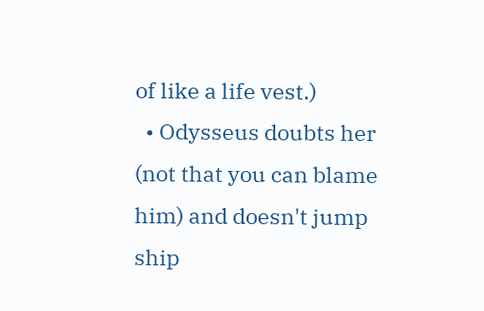of like a life vest.)
  • Odysseus doubts her (not that you can blame him) and doesn't jump ship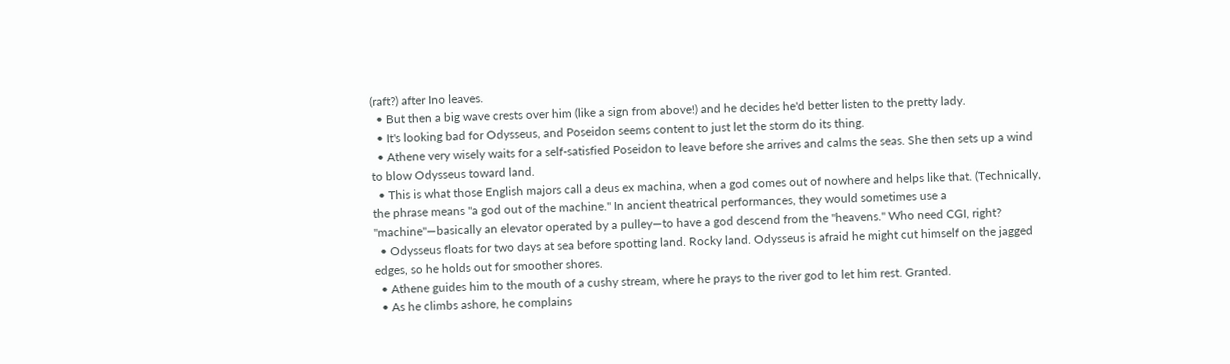(raft?) after Ino leaves.
  • But then a big wave crests over him (like a sign from above!) and he decides he'd better listen to the pretty lady.
  • It's looking bad for Odysseus, and Poseidon seems content to just let the storm do its thing.
  • Athene very wisely waits for a self-satisfied Poseidon to leave before she arrives and calms the seas. She then sets up a wind to blow Odysseus toward land.
  • This is what those English majors call a deus ex machina, when a god comes out of nowhere and helps like that. (Technically, the phrase means "a god out of the machine." In ancient theatrical performances, they would sometimes use a "machine"—basically an elevator operated by a pulley—to have a god descend from the "heavens." Who need CGI, right?
  • Odysseus floats for two days at sea before spotting land. Rocky land. Odysseus is afraid he might cut himself on the jagged edges, so he holds out for smoother shores.
  • Athene guides him to the mouth of a cushy stream, where he prays to the river god to let him rest. Granted.
  • As he climbs ashore, he complains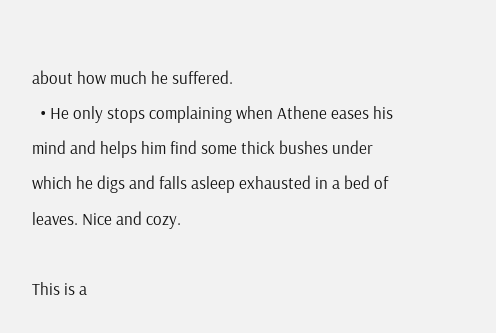about how much he suffered.
  • He only stops complaining when Athene eases his mind and helps him find some thick bushes under which he digs and falls asleep exhausted in a bed of leaves. Nice and cozy.

This is a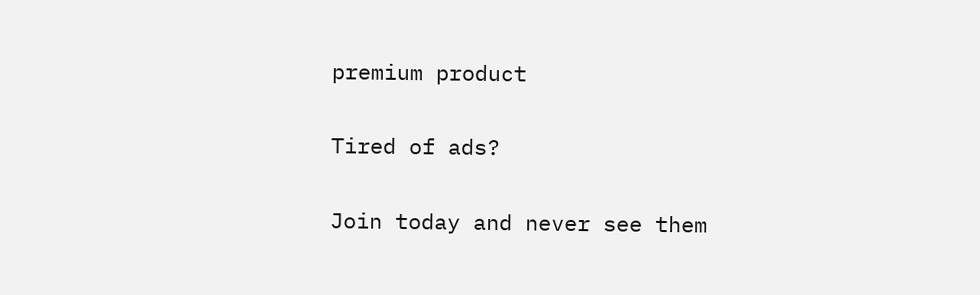premium product

Tired of ads?

Join today and never see them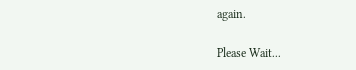again.

Please Wait...